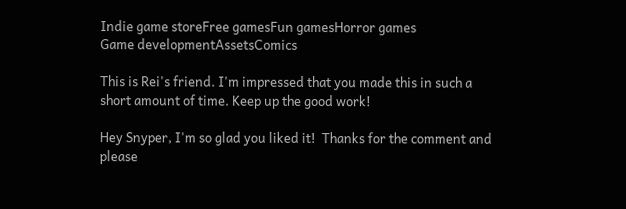Indie game storeFree gamesFun gamesHorror games
Game developmentAssetsComics

This is Rei's friend. I'm impressed that you made this in such a short amount of time. Keep up the good work!

Hey Snyper, I'm so glad you liked it!  Thanks for the comment and please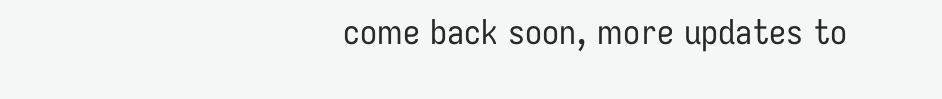come back soon, more updates to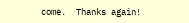come.  Thanks again!